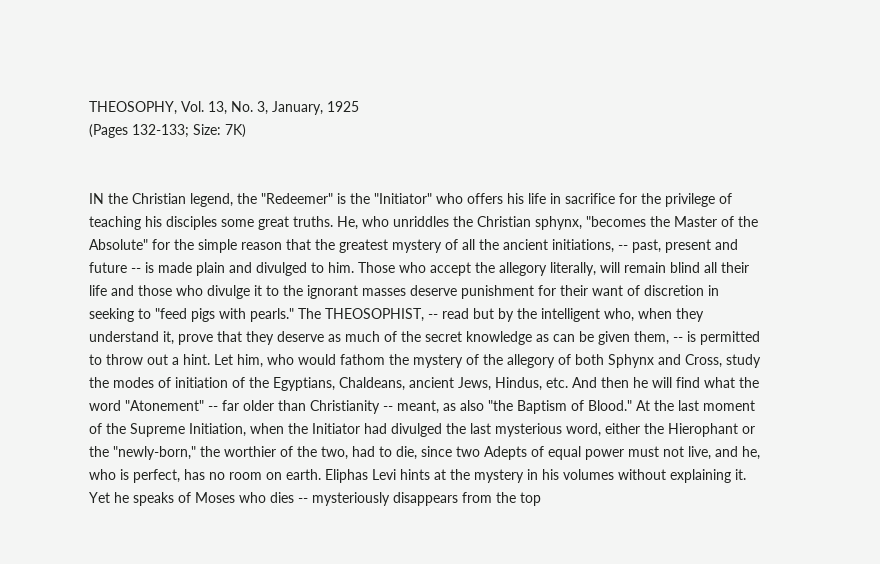THEOSOPHY, Vol. 13, No. 3, January, 1925
(Pages 132-133; Size: 7K)


IN the Christian legend, the "Redeemer" is the "Initiator" who offers his life in sacrifice for the privilege of teaching his disciples some great truths. He, who unriddles the Christian sphynx, "becomes the Master of the Absolute" for the simple reason that the greatest mystery of all the ancient initiations, -- past, present and future -- is made plain and divulged to him. Those who accept the allegory literally, will remain blind all their life and those who divulge it to the ignorant masses deserve punishment for their want of discretion in seeking to "feed pigs with pearls." The THEOSOPHIST, -- read but by the intelligent who, when they understand it, prove that they deserve as much of the secret knowledge as can be given them, -- is permitted to throw out a hint. Let him, who would fathom the mystery of the allegory of both Sphynx and Cross, study the modes of initiation of the Egyptians, Chaldeans, ancient Jews, Hindus, etc. And then he will find what the word "Atonement" -- far older than Christianity -- meant, as also "the Baptism of Blood." At the last moment of the Supreme Initiation, when the Initiator had divulged the last mysterious word, either the Hierophant or the "newly-born," the worthier of the two, had to die, since two Adepts of equal power must not live, and he, who is perfect, has no room on earth. Eliphas Levi hints at the mystery in his volumes without explaining it. Yet he speaks of Moses who dies -- mysteriously disappears from the top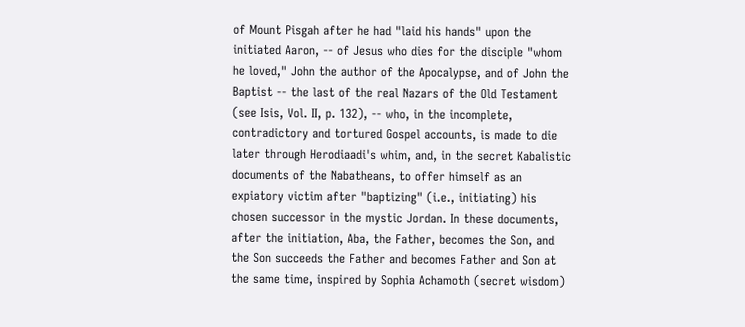of Mount Pisgah after he had "laid his hands" upon the initiated Aaron, -- of Jesus who dies for the disciple "whom he loved," John the author of the Apocalypse, and of John the Baptist -- the last of the real Nazars of the Old Testament (see Isis, Vol. II, p. 132), -- who, in the incomplete, contradictory and tortured Gospel accounts, is made to die later through Herodiaadi's whim, and, in the secret Kabalistic documents of the Nabatheans, to offer himself as an expiatory victim after "baptizing" (i.e., initiating) his chosen successor in the mystic Jordan. In these documents, after the initiation, Aba, the Father, becomes the Son, and the Son succeeds the Father and becomes Father and Son at the same time, inspired by Sophia Achamoth (secret wisdom)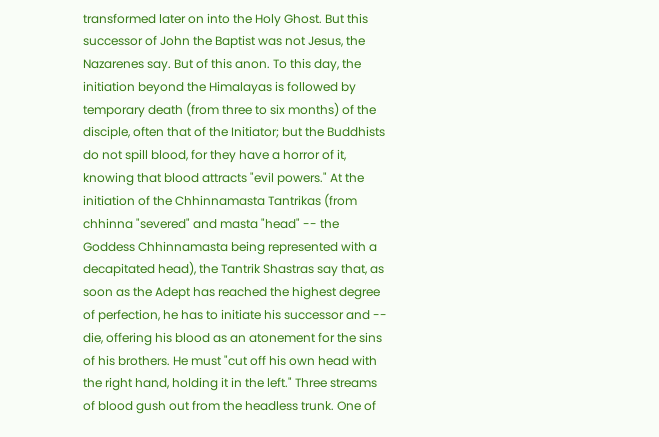transformed later on into the Holy Ghost. But this successor of John the Baptist was not Jesus, the Nazarenes say. But of this anon. To this day, the initiation beyond the Himalayas is followed by temporary death (from three to six months) of the disciple, often that of the Initiator; but the Buddhists do not spill blood, for they have a horror of it, knowing that blood attracts "evil powers." At the initiation of the Chhinnamasta Tantrikas (from chhinna "severed" and masta "head" -- the Goddess Chhinnamasta being represented with a decapitated head), the Tantrik Shastras say that, as soon as the Adept has reached the highest degree of perfection, he has to initiate his successor and -- die, offering his blood as an atonement for the sins of his brothers. He must "cut off his own head with the right hand, holding it in the left." Three streams of blood gush out from the headless trunk. One of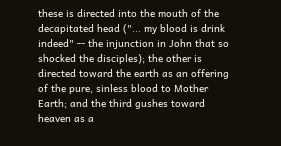these is directed into the mouth of the decapitated head ("... my blood is drink indeed" -- the injunction in John that so shocked the disciples); the other is directed toward the earth as an offering of the pure, sinless blood to Mother Earth; and the third gushes toward heaven as a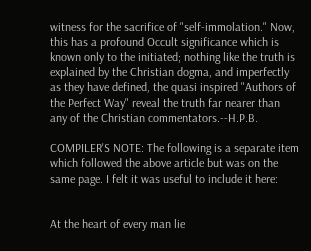witness for the sacrifice of "self-immolation." Now, this has a profound Occult significance which is known only to the initiated; nothing like the truth is explained by the Christian dogma, and imperfectly as they have defined, the quasi inspired "Authors of the Perfect Way" reveal the truth far nearer than any of the Christian commentators.--H.P.B.

COMPILER'S NOTE: The following is a separate item which followed the above article but was on the same page. I felt it was useful to include it here:


At the heart of every man lie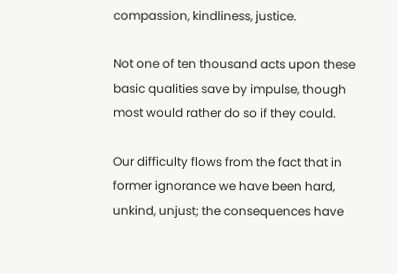compassion, kindliness, justice.

Not one of ten thousand acts upon these basic qualities save by impulse, though most would rather do so if they could.

Our difficulty flows from the fact that in former ignorance we have been hard, unkind, unjust; the consequences have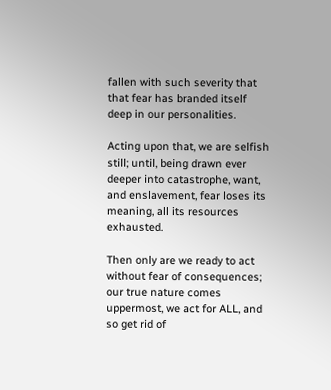fallen with such severity that that fear has branded itself deep in our personalities.

Acting upon that, we are selfish still; until, being drawn ever deeper into catastrophe, want, and enslavement, fear loses its meaning, all its resources exhausted.

Then only are we ready to act without fear of consequences; our true nature comes uppermost, we act for ALL, and so get rid of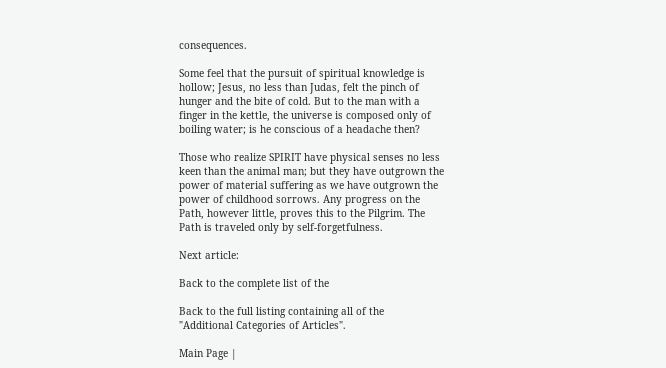consequences.

Some feel that the pursuit of spiritual knowledge is hollow; Jesus, no less than Judas, felt the pinch of hunger and the bite of cold. But to the man with a finger in the kettle, the universe is composed only of boiling water; is he conscious of a headache then?

Those who realize SPIRIT have physical senses no less keen than the animal man; but they have outgrown the power of material suffering as we have outgrown the power of childhood sorrows. Any progress on the Path, however little, proves this to the Pilgrim. The Path is traveled only by self-forgetfulness.

Next article:

Back to the complete list of the

Back to the full listing containing all of the
"Additional Categories of Articles".

Main Page |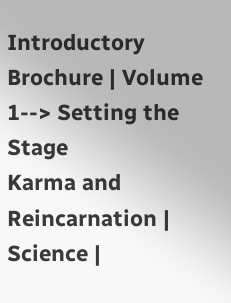Introductory Brochure | Volume 1--> Setting the Stage
Karma and Reincarnation | Science |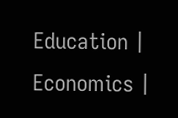Education | Economics |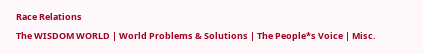Race Relations
The WISDOM WORLD | World Problems & Solutions | The People*s Voice | Misc.